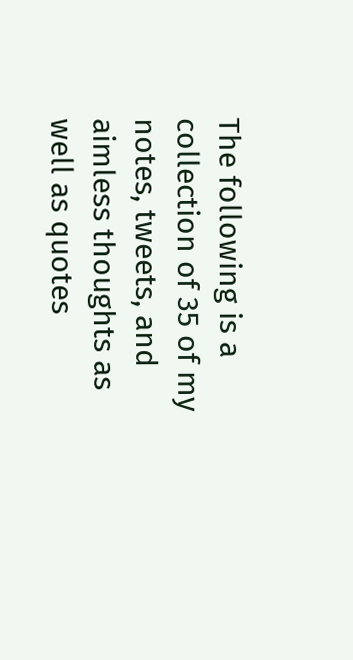The following is a collection of 35 of my notes, tweets, and aimless thoughts as well as quotes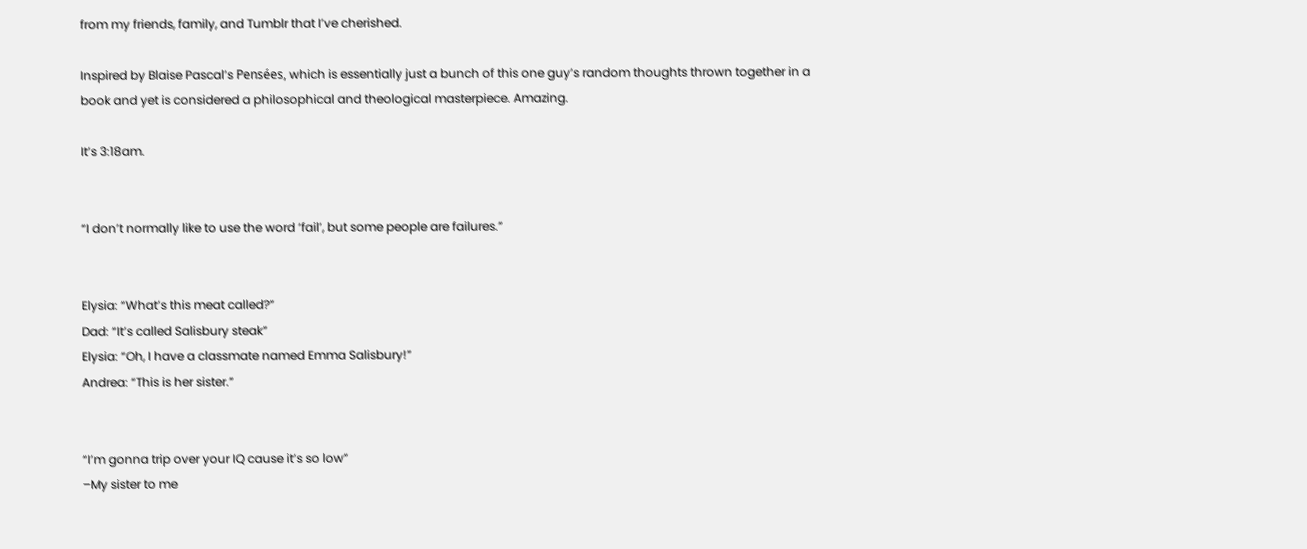from my friends, family, and Tumblr that I’ve cherished.

Inspired by Blaise Pascal’s Pensées, which is essentially just a bunch of this one guy’s random thoughts thrown together in a book and yet is considered a philosophical and theological masterpiece. Amazing.

It’s 3:18am.


“I don’t normally like to use the word ‘fail’, but some people are failures.”


Elysia: “What’s this meat called?”
Dad: “It’s called Salisbury steak”
Elysia: “Oh, I have a classmate named Emma Salisbury!”
Andrea: “This is her sister.”


“I’m gonna trip over your IQ cause it’s so low”
–My sister to me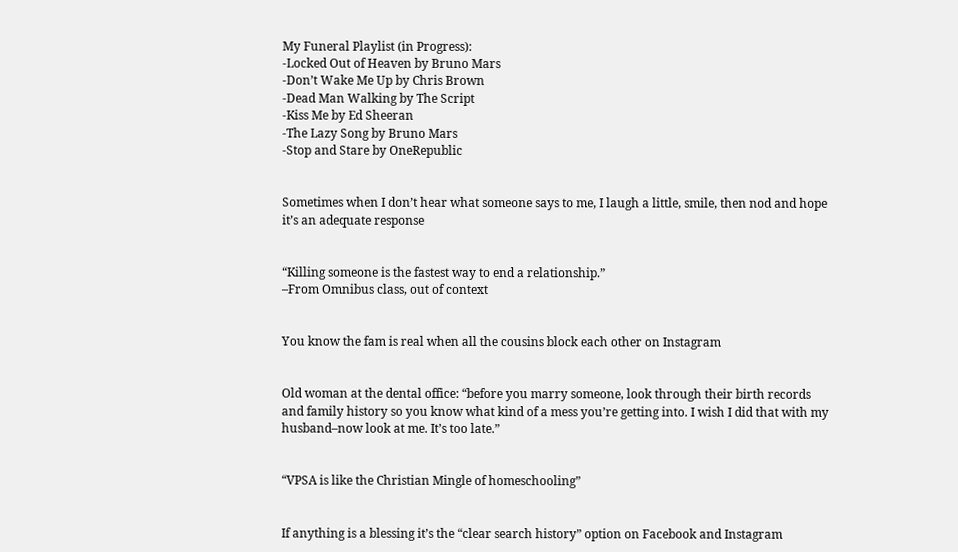My Funeral Playlist (in Progress):
-Locked Out of Heaven by Bruno Mars
-Don’t Wake Me Up by Chris Brown
-Dead Man Walking by The Script
-Kiss Me by Ed Sheeran
-The Lazy Song by Bruno Mars
-Stop and Stare by OneRepublic


Sometimes when I don’t hear what someone says to me, I laugh a little, smile, then nod and hope it’s an adequate response


“Killing someone is the fastest way to end a relationship.”
–From Omnibus class, out of context


You know the fam is real when all the cousins block each other on Instagram


Old woman at the dental office: “before you marry someone, look through their birth records and family history so you know what kind of a mess you’re getting into. I wish I did that with my husband–now look at me. It’s too late.”


“VPSA is like the Christian Mingle of homeschooling”


If anything is a blessing it’s the “clear search history” option on Facebook and Instagram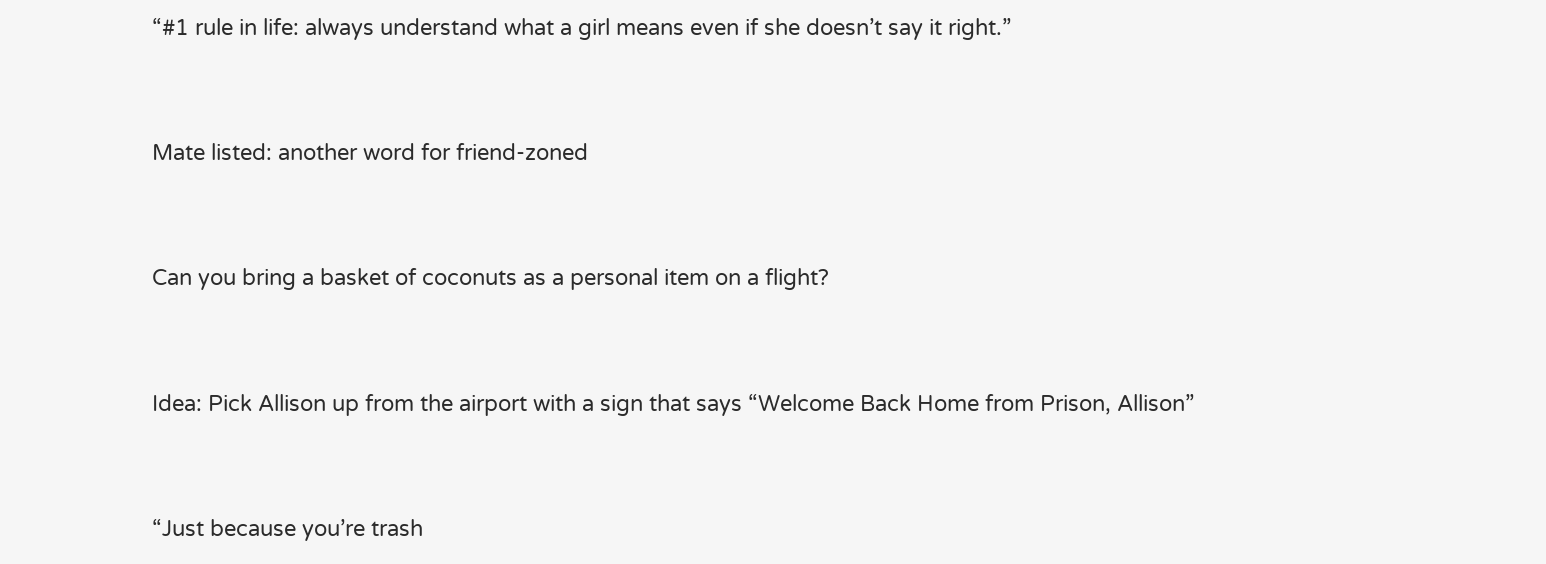“#1 rule in life: always understand what a girl means even if she doesn’t say it right.”


Mate listed: another word for friend-zoned


Can you bring a basket of coconuts as a personal item on a flight?


Idea: Pick Allison up from the airport with a sign that says “Welcome Back Home from Prison, Allison”


“Just because you’re trash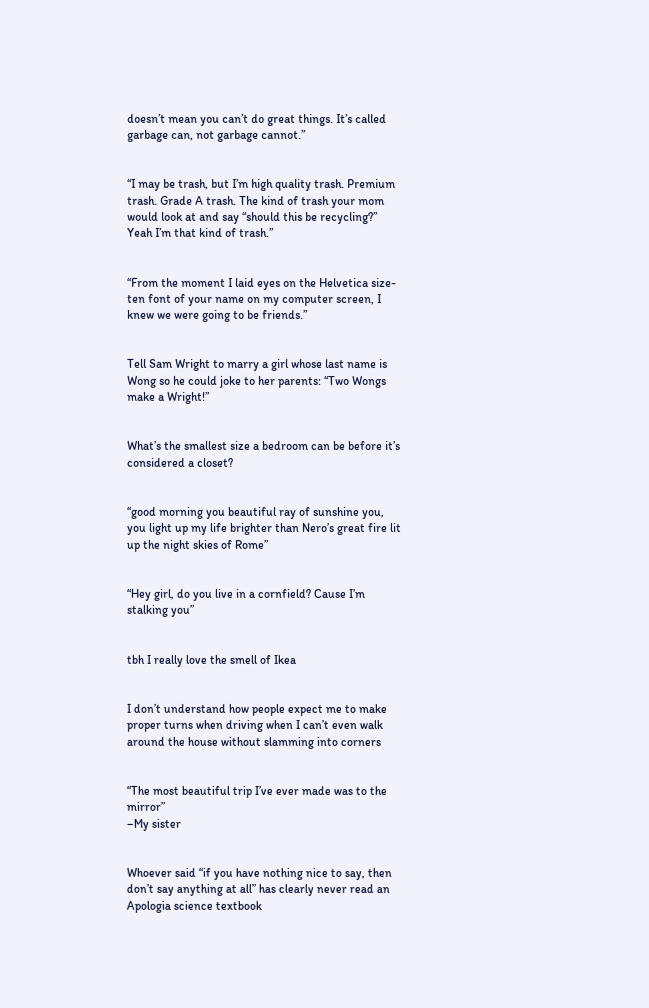doesn’t mean you can’t do great things. It’s called garbage can, not garbage cannot.”


“I may be trash, but I’m high quality trash. Premium trash. Grade A trash. The kind of trash your mom would look at and say “should this be recycling?” Yeah I’m that kind of trash.”


“From the moment I laid eyes on the Helvetica size-ten font of your name on my computer screen, I knew we were going to be friends.”


Tell Sam Wright to marry a girl whose last name is Wong so he could joke to her parents: “Two Wongs make a Wright!”


What’s the smallest size a bedroom can be before it’s considered a closet?


“good morning you beautiful ray of sunshine you, you light up my life brighter than Nero’s great fire lit up the night skies of Rome”


“Hey girl, do you live in a cornfield? Cause I’m stalking you”


tbh I really love the smell of Ikea


I don’t understand how people expect me to make proper turns when driving when I can’t even walk around the house without slamming into corners


“The most beautiful trip I’ve ever made was to the mirror”
–My sister


Whoever said “if you have nothing nice to say, then don’t say anything at all” has clearly never read an Apologia science textbook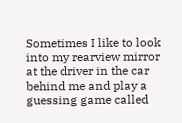Sometimes I like to look into my rearview mirror at the driver in the car behind me and play a guessing game called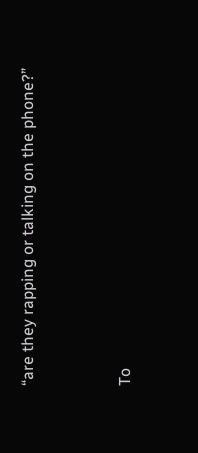“are they rapping or talking on the phone?”


To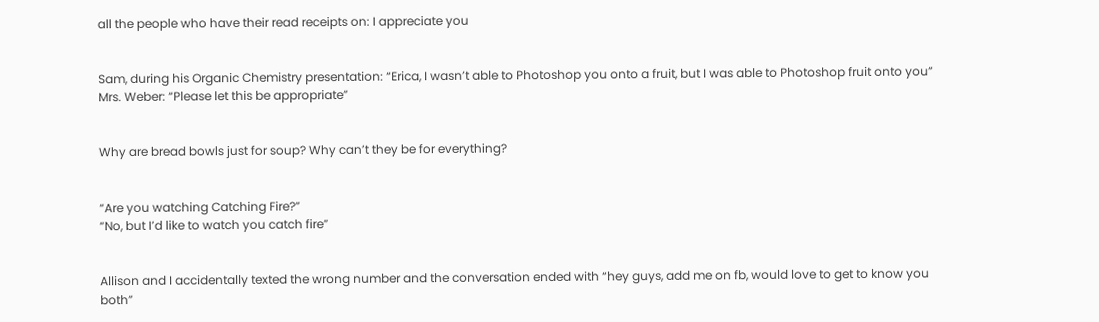all the people who have their read receipts on: I appreciate you


Sam, during his Organic Chemistry presentation: “Erica, I wasn’t able to Photoshop you onto a fruit, but I was able to Photoshop fruit onto you”
Mrs. Weber: “Please let this be appropriate”


Why are bread bowls just for soup? Why can’t they be for everything?


“Are you watching Catching Fire?”
“No, but I’d like to watch you catch fire”


Allison and I accidentally texted the wrong number and the conversation ended with “hey guys, add me on fb, would love to get to know you both”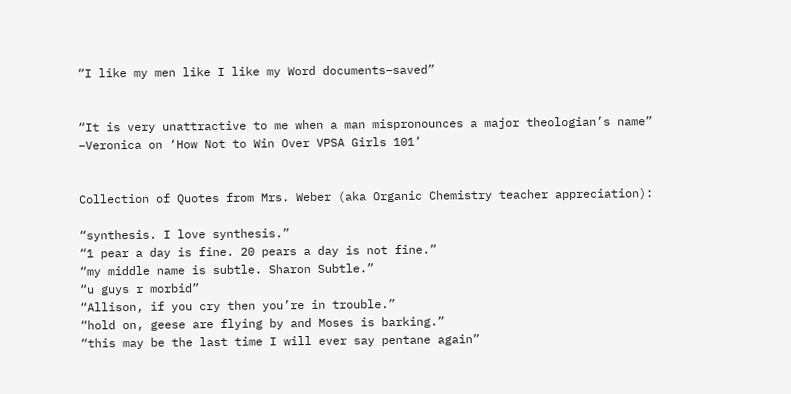“I like my men like I like my Word documents–saved”


“It is very unattractive to me when a man mispronounces a major theologian’s name”
–Veronica on ‘How Not to Win Over VPSA Girls 101’


Collection of Quotes from Mrs. Weber (aka Organic Chemistry teacher appreciation):

“synthesis. I love synthesis.”
“1 pear a day is fine. 20 pears a day is not fine.”
“my middle name is subtle. Sharon Subtle.”
“u guys r morbid”
“Allison, if you cry then you’re in trouble.”
“hold on, geese are flying by and Moses is barking.”
“this may be the last time I will ever say pentane again”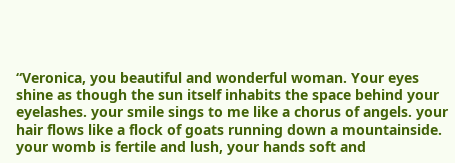“Veronica, you beautiful and wonderful woman. Your eyes shine as though the sun itself inhabits the space behind your eyelashes. your smile sings to me like a chorus of angels. your hair flows like a flock of goats running down a mountainside. your womb is fertile and lush, your hands soft and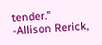tender.”
-Allison Rerick,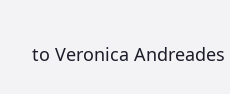to Veronica Andreades